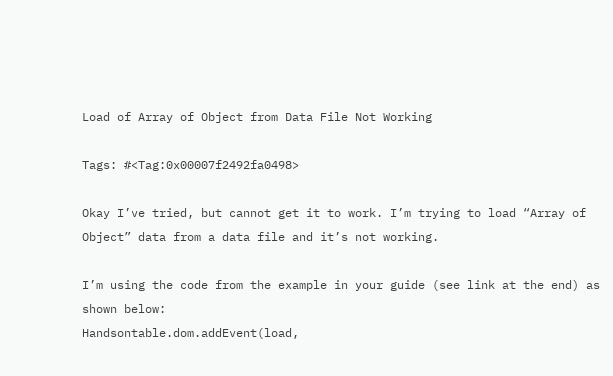Load of Array of Object from Data File Not Working

Tags: #<Tag:0x00007f2492fa0498>

Okay I’ve tried, but cannot get it to work. I’m trying to load “Array of Object” data from a data file and it’s not working.

I’m using the code from the example in your guide (see link at the end) as shown below:
Handsontable.dom.addEvent(load,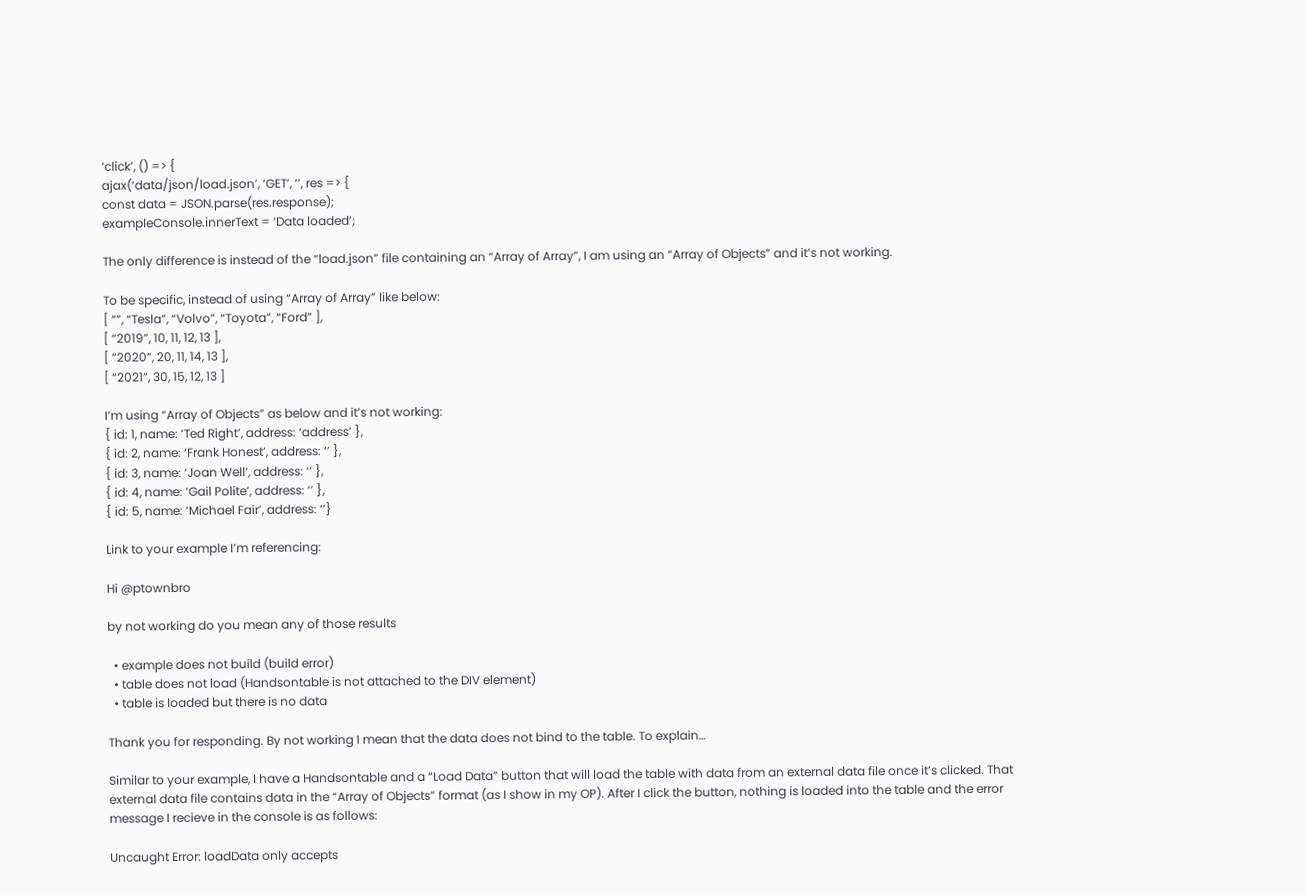‘click’, () => {
ajax(‘data/json/load.json’, ‘GET’, ‘’, res => {
const data = JSON.parse(res.response);
exampleConsole.innerText = ‘Data loaded’;

The only difference is instead of the “load.json” file containing an “Array of Array”, I am using an “Array of Objects” and it’s not working.

To be specific, instead of using “Array of Array” like below:
[ “”, “Tesla”, “Volvo”, “Toyota”, “Ford” ],
[ “2019”, 10, 11, 12, 13 ],
[ “2020”, 20, 11, 14, 13 ],
[ “2021”, 30, 15, 12, 13 ]

I’m using “Array of Objects” as below and it’s not working:
{ id: 1, name: ‘Ted Right’, address: ‘address’ },
{ id: 2, name: ‘Frank Honest’, address: ‘’ },
{ id: 3, name: ‘Joan Well’, address: ‘’ },
{ id: 4, name: ‘Gail Polite’, address: ‘’ },
{ id: 5, name: ‘Michael Fair’, address: ‘’}

Link to your example I’m referencing:

Hi @ptownbro

by not working do you mean any of those results

  • example does not build (build error)
  • table does not load (Handsontable is not attached to the DIV element)
  • table is loaded but there is no data

Thank you for responding. By not working I mean that the data does not bind to the table. To explain…

Similar to your example, I have a Handsontable and a “Load Data” button that will load the table with data from an external data file once it’s clicked. That external data file contains data in the “Array of Objects” format (as I show in my OP). After I click the button, nothing is loaded into the table and the error message I recieve in the console is as follows:

Uncaught Error: loadData only accepts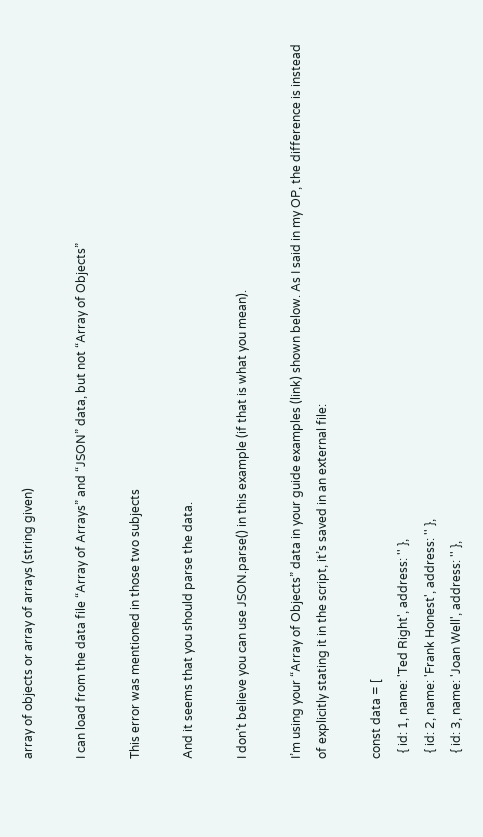array of objects or array of arrays (string given)

I can load from the data file “Array of Arrays” and “JSON” data, but not “Array of Objects”

This error was mentioned in those two subjects

And it seems that you should parse the data.

I don’t believe you can use JSON.parse() in this example (if that is what you mean).

I’m using your “Array of Objects” data in your guide examples (link) shown below. As I said in my OP, the difference is instead of explicitly stating it in the script, it’s saved in an external file:

const data = [
  { id: 1, name: 'Ted Right', address: '' },
  { id: 2, name: 'Frank Honest', address: '' },
  { id: 3, name: 'Joan Well', address: '' },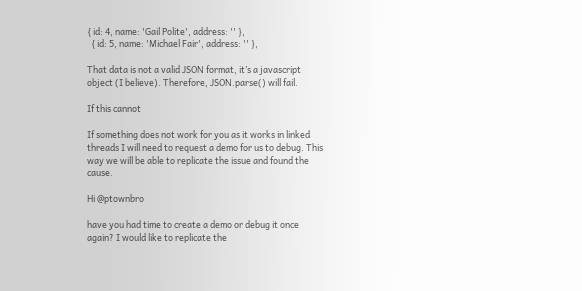{ id: 4, name: 'Gail Polite', address: '' },
  { id: 5, name: 'Michael Fair', address: '' },

That data is not a valid JSON format, it’s a javascript object (I believe). Therefore, JSON.parse() will fail.

If this cannot

If something does not work for you as it works in linked threads I will need to request a demo for us to debug. This way we will be able to replicate the issue and found the cause.

Hi @ptownbro

have you had time to create a demo or debug it once again? I would like to replicate the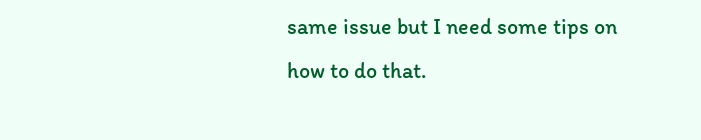same issue but I need some tips on how to do that.